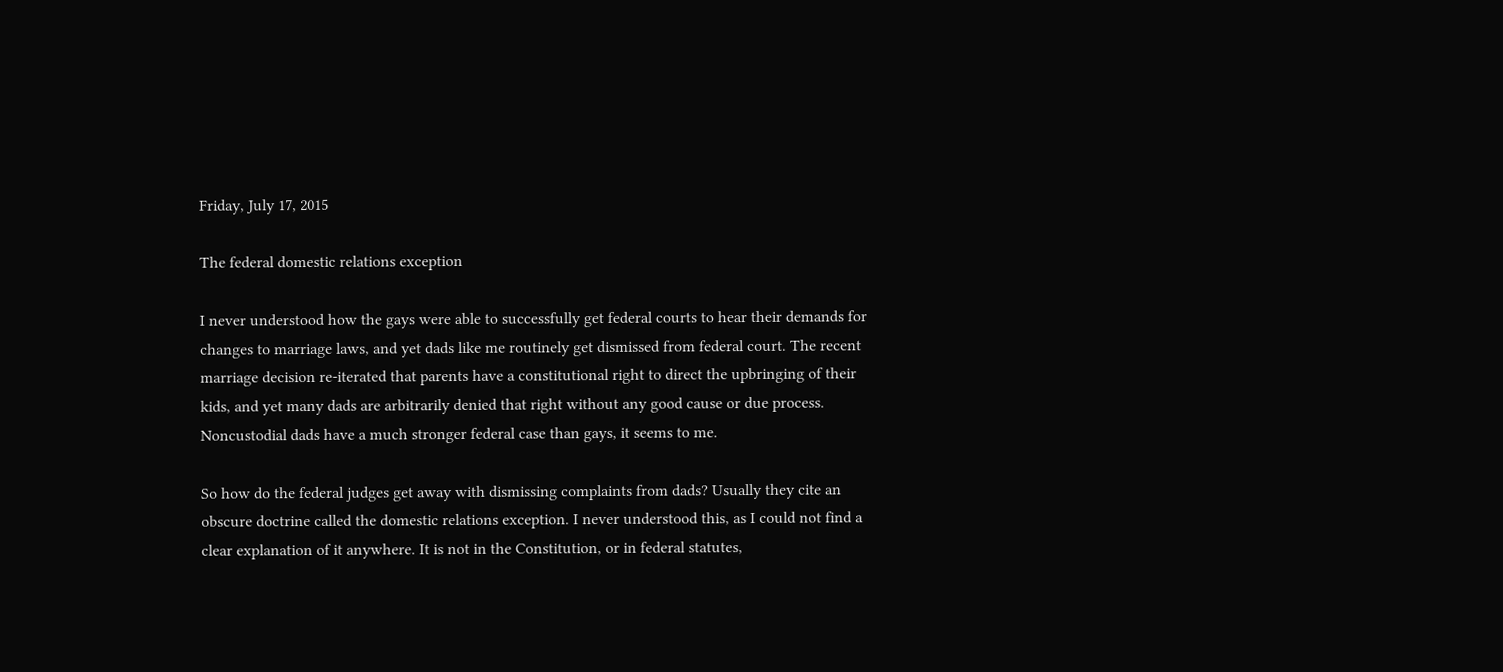Friday, July 17, 2015

The federal domestic relations exception

I never understood how the gays were able to successfully get federal courts to hear their demands for changes to marriage laws, and yet dads like me routinely get dismissed from federal court. The recent marriage decision re-iterated that parents have a constitutional right to direct the upbringing of their kids, and yet many dads are arbitrarily denied that right without any good cause or due process. Noncustodial dads have a much stronger federal case than gays, it seems to me.

So how do the federal judges get away with dismissing complaints from dads? Usually they cite an obscure doctrine called the domestic relations exception. I never understood this, as I could not find a clear explanation of it anywhere. It is not in the Constitution, or in federal statutes,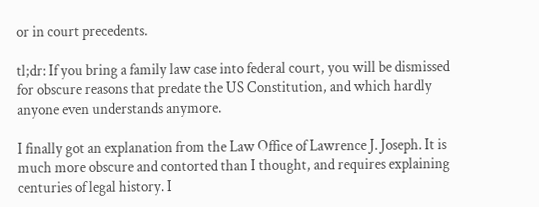or in court precedents.

tl;dr: If you bring a family law case into federal court, you will be dismissed for obscure reasons that predate the US Constitution, and which hardly anyone even understands anymore.

I finally got an explanation from the Law Office of Lawrence J. Joseph. It is much more obscure and contorted than I thought, and requires explaining centuries of legal history. I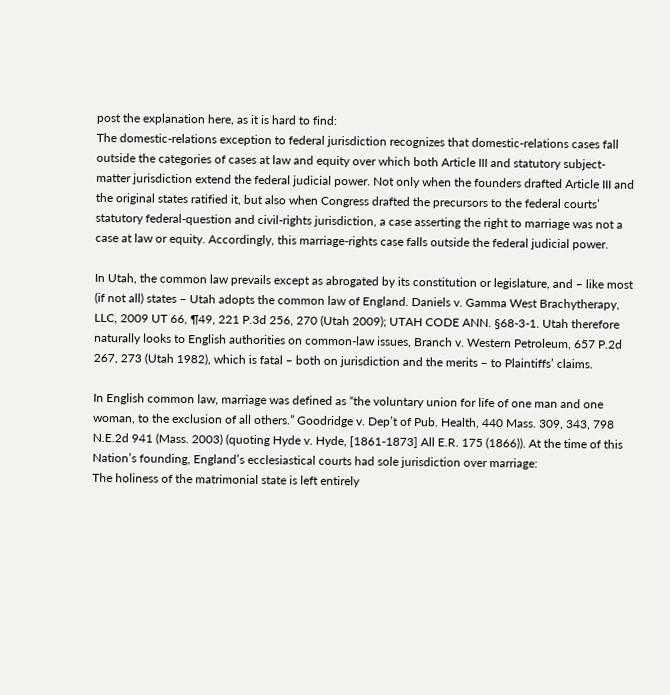post the explanation here, as it is hard to find:
The domestic-relations exception to federal jurisdiction recognizes that domestic-relations cases fall outside the categories of cases at law and equity over which both Article III and statutory subject-matter jurisdiction extend the federal judicial power. Not only when the founders drafted Article III and the original states ratified it, but also when Congress drafted the precursors to the federal courts’ statutory federal-question and civil-rights jurisdiction, a case asserting the right to marriage was not a case at law or equity. Accordingly, this marriage-rights case falls outside the federal judicial power.

In Utah, the common law prevails except as abrogated by its constitution or legislature, and – like most (if not all) states – Utah adopts the common law of England. Daniels v. Gamma West Brachytherapy, LLC, 2009 UT 66, ¶49, 221 P.3d 256, 270 (Utah 2009); UTAH CODE ANN. §68-3-1. Utah therefore naturally looks to English authorities on common-law issues, Branch v. Western Petroleum, 657 P.2d 267, 273 (Utah 1982), which is fatal – both on jurisdiction and the merits – to Plaintiffs’ claims.

In English common law, marriage was defined as “the voluntary union for life of one man and one woman, to the exclusion of all others.” Goodridge v. Dep’t of Pub. Health, 440 Mass. 309, 343, 798 N.E.2d 941 (Mass. 2003) (quoting Hyde v. Hyde, [1861-1873] All E.R. 175 (1866)). At the time of this Nation’s founding, England’s ecclesiastical courts had sole jurisdiction over marriage:
The holiness of the matrimonial state is left entirely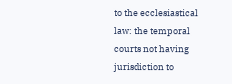to the ecclesiastical law: the temporal courts not having jurisdiction to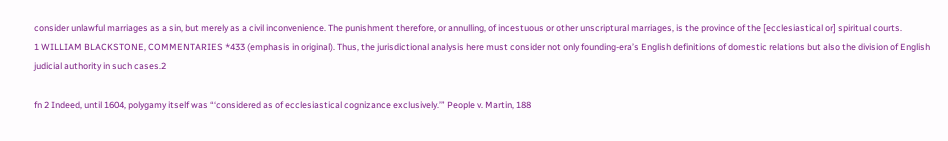consider unlawful marriages as a sin, but merely as a civil inconvenience. The punishment therefore, or annulling, of incestuous or other unscriptural marriages, is the province of the [ecclesiastical or] spiritual courts.
1 WILLIAM BLACKSTONE, COMMENTARIES *433 (emphasis in original). Thus, the jurisdictional analysis here must consider not only founding-era’s English definitions of domestic relations but also the division of English judicial authority in such cases.2

fn 2 Indeed, until 1604, polygamy itself was “‘considered as of ecclesiastical cognizance exclusively.’” People v. Martin, 188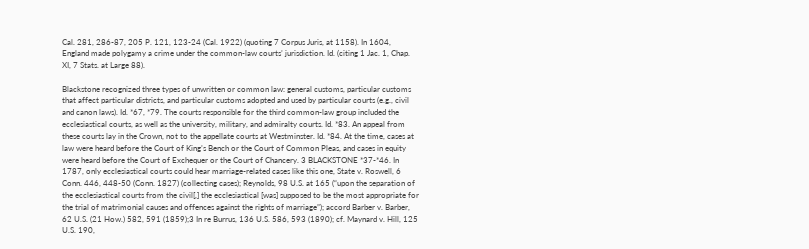Cal. 281, 286-87, 205 P. 121, 123-24 (Cal. 1922) (quoting 7 Corpus Juris, at 1158). In 1604, England made polygamy a crime under the common-law courts’ jurisdiction. Id. (citing 1 Jac. 1, Chap. XI, 7 Stats. at Large 88).

Blackstone recognized three types of unwritten or common law: general customs, particular customs that affect particular districts, and particular customs adopted and used by particular courts (e.g., civil and canon laws). Id. *67, *79. The courts responsible for the third common-law group included the ecclesiastical courts, as well as the university, military, and admiralty courts. Id. *83. An appeal from these courts lay in the Crown, not to the appellate courts at Westminster. Id. *84. At the time, cases at law were heard before the Court of King’s Bench or the Court of Common Pleas, and cases in equity were heard before the Court of Exchequer or the Court of Chancery. 3 BLACKSTONE *37-*46. In 1787, only ecclesiastical courts could hear marriage-related cases like this one, State v. Roswell, 6 Conn. 446, 448-50 (Conn. 1827) (collecting cases); Reynolds, 98 U.S. at 165 (“upon the separation of the ecclesiastical courts from the civil[,] the ecclesiastical [was] supposed to be the most appropriate for the trial of matrimonial causes and offences against the rights of marriage”); accord Barber v. Barber, 62 U.S. (21 How.) 582, 591 (1859);3 In re Burrus, 136 U.S. 586, 593 (1890); cf. Maynard v. Hill, 125 U.S. 190,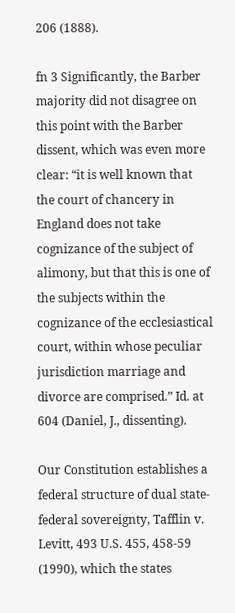206 (1888).

fn 3 Significantly, the Barber majority did not disagree on this point with the Barber dissent, which was even more clear: “it is well known that the court of chancery in England does not take cognizance of the subject of alimony, but that this is one of the subjects within the cognizance of the ecclesiastical court, within whose peculiar jurisdiction marriage and divorce are comprised.” Id. at 604 (Daniel, J., dissenting).

Our Constitution establishes a federal structure of dual state-federal sovereignty, Tafflin v. Levitt, 493 U.S. 455, 458-59 (1990), which the states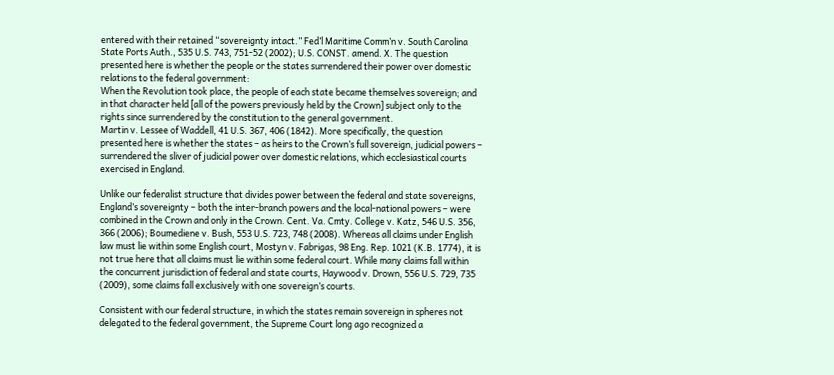entered with their retained “sovereignty intact.” Fed’l Maritime Comm’n v. South Carolina State Ports Auth., 535 U.S. 743, 751-52 (2002); U.S. CONST. amend. X. The question presented here is whether the people or the states surrendered their power over domestic relations to the federal government:
When the Revolution took place, the people of each state became themselves sovereign; and in that character held [all of the powers previously held by the Crown] subject only to the rights since surrendered by the constitution to the general government.
Martin v. Lessee of Waddell, 41 U.S. 367, 406 (1842). More specifically, the question presented here is whether the states – as heirs to the Crown’s full sovereign, judicial powers – surrendered the sliver of judicial power over domestic relations, which ecclesiastical courts exercised in England.

Unlike our federalist structure that divides power between the federal and state sovereigns, England’s sovereignty – both the inter-branch powers and the local-national powers – were combined in the Crown and only in the Crown. Cent. Va. Cmty. College v. Katz, 546 U.S. 356, 366 (2006); Boumediene v. Bush, 553 U.S. 723, 748 (2008). Whereas all claims under English law must lie within some English court, Mostyn v. Fabrigas, 98 Eng. Rep. 1021 (K.B. 1774), it is not true here that all claims must lie within some federal court. While many claims fall within the concurrent jurisdiction of federal and state courts, Haywood v. Drown, 556 U.S. 729, 735 (2009), some claims fall exclusively with one sovereign’s courts.

Consistent with our federal structure, in which the states remain sovereign in spheres not delegated to the federal government, the Supreme Court long ago recognized a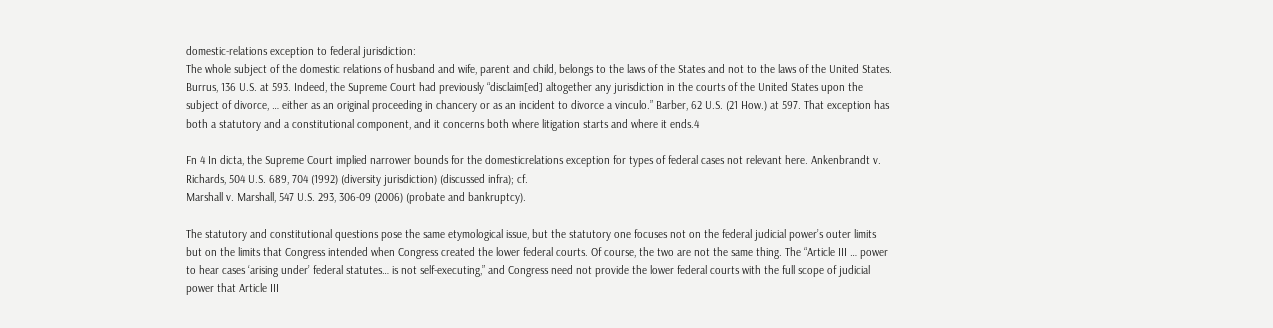domestic-relations exception to federal jurisdiction:
The whole subject of the domestic relations of husband and wife, parent and child, belongs to the laws of the States and not to the laws of the United States.
Burrus, 136 U.S. at 593. Indeed, the Supreme Court had previously “disclaim[ed] altogether any jurisdiction in the courts of the United States upon the subject of divorce, … either as an original proceeding in chancery or as an incident to divorce a vinculo.” Barber, 62 U.S. (21 How.) at 597. That exception has both a statutory and a constitutional component, and it concerns both where litigation starts and where it ends.4

Fn 4 In dicta, the Supreme Court implied narrower bounds for the domesticrelations exception for types of federal cases not relevant here. Ankenbrandt v. Richards, 504 U.S. 689, 704 (1992) (diversity jurisdiction) (discussed infra); cf.
Marshall v. Marshall, 547 U.S. 293, 306-09 (2006) (probate and bankruptcy).

The statutory and constitutional questions pose the same etymological issue, but the statutory one focuses not on the federal judicial power’s outer limits but on the limits that Congress intended when Congress created the lower federal courts. Of course, the two are not the same thing. The “Article III … power to hear cases ‘arising under’ federal statutes… is not self-executing,” and Congress need not provide the lower federal courts with the full scope of judicial power that Article III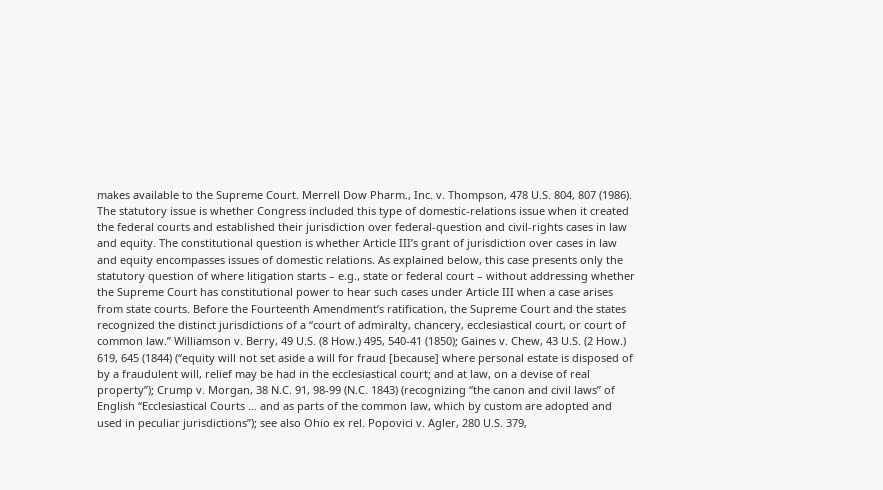makes available to the Supreme Court. Merrell Dow Pharm., Inc. v. Thompson, 478 U.S. 804, 807 (1986). The statutory issue is whether Congress included this type of domestic-relations issue when it created the federal courts and established their jurisdiction over federal-question and civil-rights cases in law and equity. The constitutional question is whether Article III’s grant of jurisdiction over cases in law and equity encompasses issues of domestic relations. As explained below, this case presents only the statutory question of where litigation starts – e.g., state or federal court – without addressing whether the Supreme Court has constitutional power to hear such cases under Article III when a case arises from state courts. Before the Fourteenth Amendment’s ratification, the Supreme Court and the states recognized the distinct jurisdictions of a “court of admiralty, chancery, ecclesiastical court, or court of common law.” Williamson v. Berry, 49 U.S. (8 How.) 495, 540-41 (1850); Gaines v. Chew, 43 U.S. (2 How.) 619, 645 (1844) (“equity will not set aside a will for fraud [because] where personal estate is disposed of by a fraudulent will, relief may be had in the ecclesiastical court; and at law, on a devise of real property”); Crump v. Morgan, 38 N.C. 91, 98-99 (N.C. 1843) (recognizing “the canon and civil laws” of English “Ecclesiastical Courts … and as parts of the common law, which by custom are adopted and used in peculiar jurisdictions”); see also Ohio ex rel. Popovici v. Agler, 280 U.S. 379,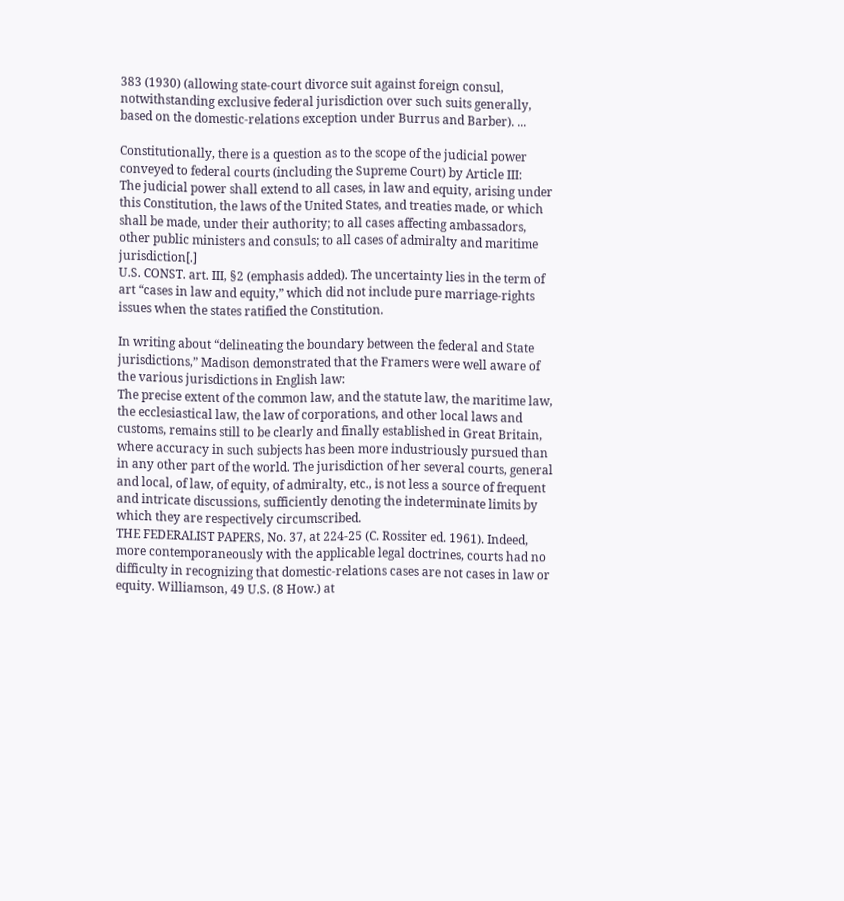383 (1930) (allowing state-court divorce suit against foreign consul, notwithstanding exclusive federal jurisdiction over such suits generally, based on the domestic-relations exception under Burrus and Barber). ...

Constitutionally, there is a question as to the scope of the judicial power conveyed to federal courts (including the Supreme Court) by Article III:
The judicial power shall extend to all cases, in law and equity, arising under this Constitution, the laws of the United States, and treaties made, or which shall be made, under their authority; to all cases affecting ambassadors, other public ministers and consuls; to all cases of admiralty and maritime jurisdiction[.]
U.S. CONST. art. III, §2 (emphasis added). The uncertainty lies in the term of art “cases in law and equity,” which did not include pure marriage-rights issues when the states ratified the Constitution.

In writing about “delineating the boundary between the federal and State jurisdictions,” Madison demonstrated that the Framers were well aware of the various jurisdictions in English law:
The precise extent of the common law, and the statute law, the maritime law, the ecclesiastical law, the law of corporations, and other local laws and customs, remains still to be clearly and finally established in Great Britain, where accuracy in such subjects has been more industriously pursued than in any other part of the world. The jurisdiction of her several courts, general and local, of law, of equity, of admiralty, etc., is not less a source of frequent and intricate discussions, sufficiently denoting the indeterminate limits by which they are respectively circumscribed.
THE FEDERALIST PAPERS, No. 37, at 224-25 (C. Rossiter ed. 1961). Indeed, more contemporaneously with the applicable legal doctrines, courts had no difficulty in recognizing that domestic-relations cases are not cases in law or equity. Williamson, 49 U.S. (8 How.) at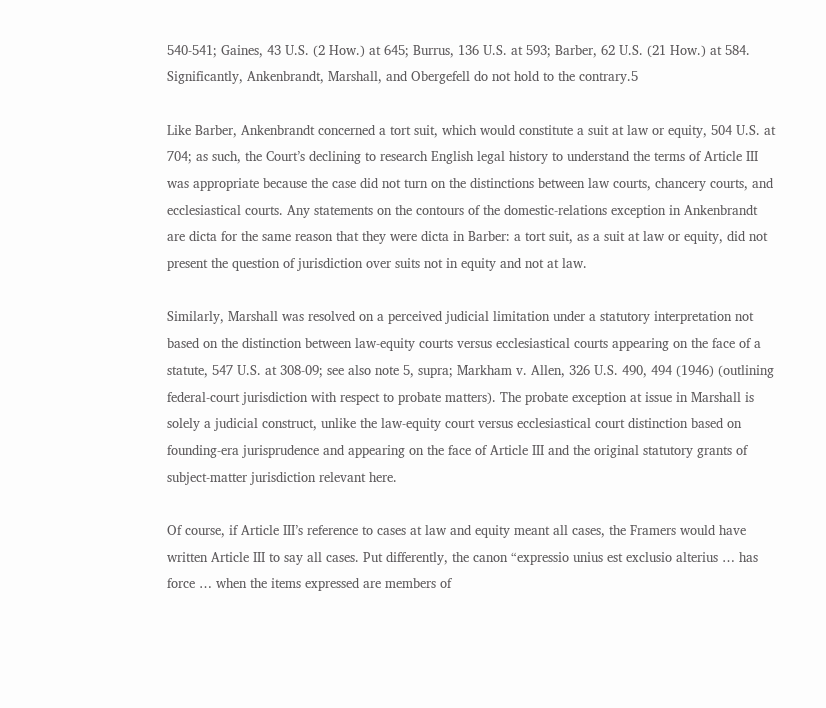540-541; Gaines, 43 U.S. (2 How.) at 645; Burrus, 136 U.S. at 593; Barber, 62 U.S. (21 How.) at 584. Significantly, Ankenbrandt, Marshall, and Obergefell do not hold to the contrary.5

Like Barber, Ankenbrandt concerned a tort suit, which would constitute a suit at law or equity, 504 U.S. at 704; as such, the Court’s declining to research English legal history to understand the terms of Article III was appropriate because the case did not turn on the distinctions between law courts, chancery courts, and ecclesiastical courts. Any statements on the contours of the domestic-relations exception in Ankenbrandt are dicta for the same reason that they were dicta in Barber: a tort suit, as a suit at law or equity, did not present the question of jurisdiction over suits not in equity and not at law.

Similarly, Marshall was resolved on a perceived judicial limitation under a statutory interpretation not based on the distinction between law-equity courts versus ecclesiastical courts appearing on the face of a statute, 547 U.S. at 308-09; see also note 5, supra; Markham v. Allen, 326 U.S. 490, 494 (1946) (outlining federal-court jurisdiction with respect to probate matters). The probate exception at issue in Marshall is solely a judicial construct, unlike the law-equity court versus ecclesiastical court distinction based on founding-era jurisprudence and appearing on the face of Article III and the original statutory grants of subject-matter jurisdiction relevant here.

Of course, if Article III’s reference to cases at law and equity meant all cases, the Framers would have written Article III to say all cases. Put differently, the canon “expressio unius est exclusio alterius … has force … when the items expressed are members of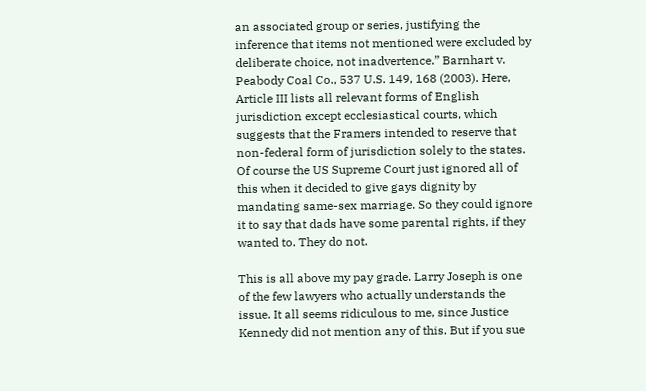an associated group or series, justifying the inference that items not mentioned were excluded by deliberate choice, not inadvertence.” Barnhart v. Peabody Coal Co., 537 U.S. 149, 168 (2003). Here, Article III lists all relevant forms of English jurisdiction except ecclesiastical courts, which suggests that the Framers intended to reserve that non-federal form of jurisdiction solely to the states.
Of course the US Supreme Court just ignored all of this when it decided to give gays dignity by mandating same-sex marriage. So they could ignore it to say that dads have some parental rights, if they wanted to. They do not.

This is all above my pay grade. Larry Joseph is one of the few lawyers who actually understands the issue. It all seems ridiculous to me, since Justice Kennedy did not mention any of this. But if you sue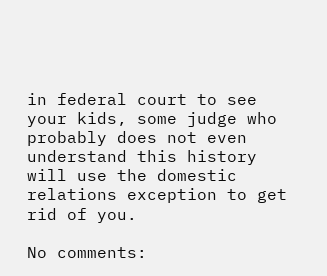in federal court to see your kids, some judge who probably does not even understand this history will use the domestic relations exception to get rid of you.

No comments: